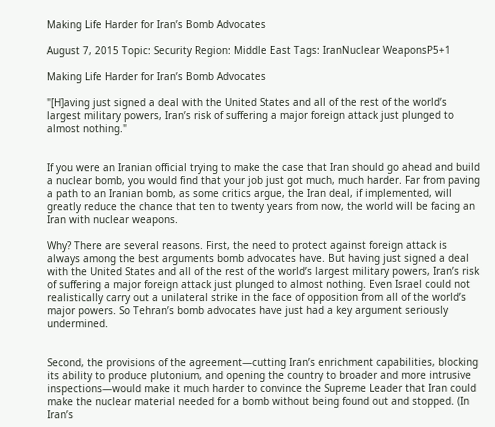Making Life Harder for Iran’s Bomb Advocates

August 7, 2015 Topic: Security Region: Middle East Tags: IranNuclear WeaponsP5+1

Making Life Harder for Iran’s Bomb Advocates

"[H]aving just signed a deal with the United States and all of the rest of the world’s largest military powers, Iran’s risk of suffering a major foreign attack just plunged to almost nothing."


If you were an Iranian official trying to make the case that Iran should go ahead and build a nuclear bomb, you would find that your job just got much, much harder. Far from paving a path to an Iranian bomb, as some critics argue, the Iran deal, if implemented, will greatly reduce the chance that ten to twenty years from now, the world will be facing an Iran with nuclear weapons.

Why? There are several reasons. First, the need to protect against foreign attack is always among the best arguments bomb advocates have. But having just signed a deal with the United States and all of the rest of the world’s largest military powers, Iran’s risk of suffering a major foreign attack just plunged to almost nothing. Even Israel could not realistically carry out a unilateral strike in the face of opposition from all of the world’s major powers. So Tehran’s bomb advocates have just had a key argument seriously undermined.


Second, the provisions of the agreement—cutting Iran’s enrichment capabilities, blocking its ability to produce plutonium, and opening the country to broader and more intrusive inspections—would make it much harder to convince the Supreme Leader that Iran could make the nuclear material needed for a bomb without being found out and stopped. (In Iran’s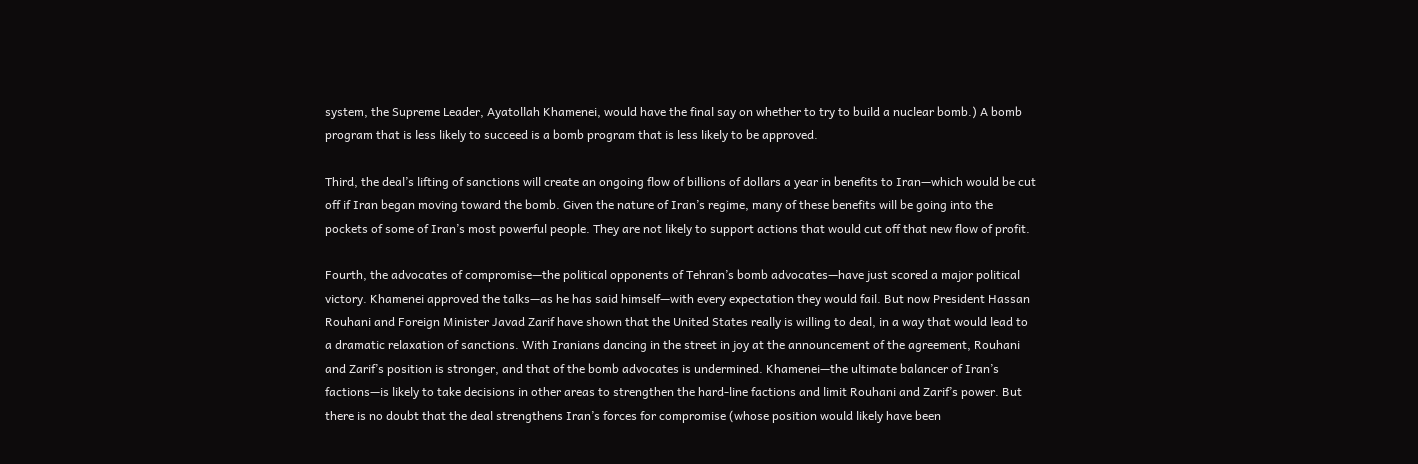system, the Supreme Leader, Ayatollah Khamenei, would have the final say on whether to try to build a nuclear bomb.) A bomb program that is less likely to succeed is a bomb program that is less likely to be approved.

Third, the deal’s lifting of sanctions will create an ongoing flow of billions of dollars a year in benefits to Iran—which would be cut off if Iran began moving toward the bomb. Given the nature of Iran’s regime, many of these benefits will be going into the pockets of some of Iran’s most powerful people. They are not likely to support actions that would cut off that new flow of profit.

Fourth, the advocates of compromise—the political opponents of Tehran’s bomb advocates—have just scored a major political victory. Khamenei approved the talks—as he has said himself—with every expectation they would fail. But now President Hassan Rouhani and Foreign Minister Javad Zarif have shown that the United States really is willing to deal, in a way that would lead to a dramatic relaxation of sanctions. With Iranians dancing in the street in joy at the announcement of the agreement, Rouhani and Zarif’s position is stronger, and that of the bomb advocates is undermined. Khamenei—the ultimate balancer of Iran’s factions—is likely to take decisions in other areas to strengthen the hard-line factions and limit Rouhani and Zarif’s power. But there is no doubt that the deal strengthens Iran’s forces for compromise (whose position would likely have been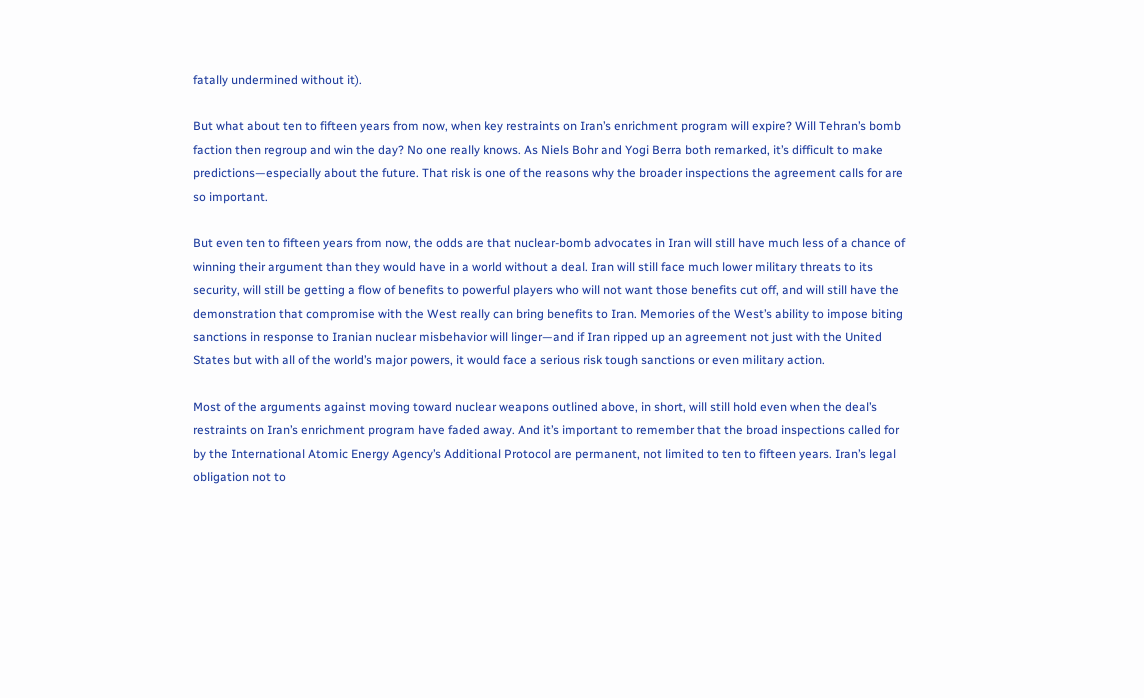fatally undermined without it).

But what about ten to fifteen years from now, when key restraints on Iran’s enrichment program will expire? Will Tehran’s bomb faction then regroup and win the day? No one really knows. As Niels Bohr and Yogi Berra both remarked, it’s difficult to make predictions—especially about the future. That risk is one of the reasons why the broader inspections the agreement calls for are so important.

But even ten to fifteen years from now, the odds are that nuclear-bomb advocates in Iran will still have much less of a chance of winning their argument than they would have in a world without a deal. Iran will still face much lower military threats to its security, will still be getting a flow of benefits to powerful players who will not want those benefits cut off, and will still have the demonstration that compromise with the West really can bring benefits to Iran. Memories of the West’s ability to impose biting sanctions in response to Iranian nuclear misbehavior will linger—and if Iran ripped up an agreement not just with the United States but with all of the world’s major powers, it would face a serious risk tough sanctions or even military action.

Most of the arguments against moving toward nuclear weapons outlined above, in short, will still hold even when the deal’s restraints on Iran’s enrichment program have faded away. And it’s important to remember that the broad inspections called for by the International Atomic Energy Agency’s Additional Protocol are permanent, not limited to ten to fifteen years. Iran’s legal obligation not to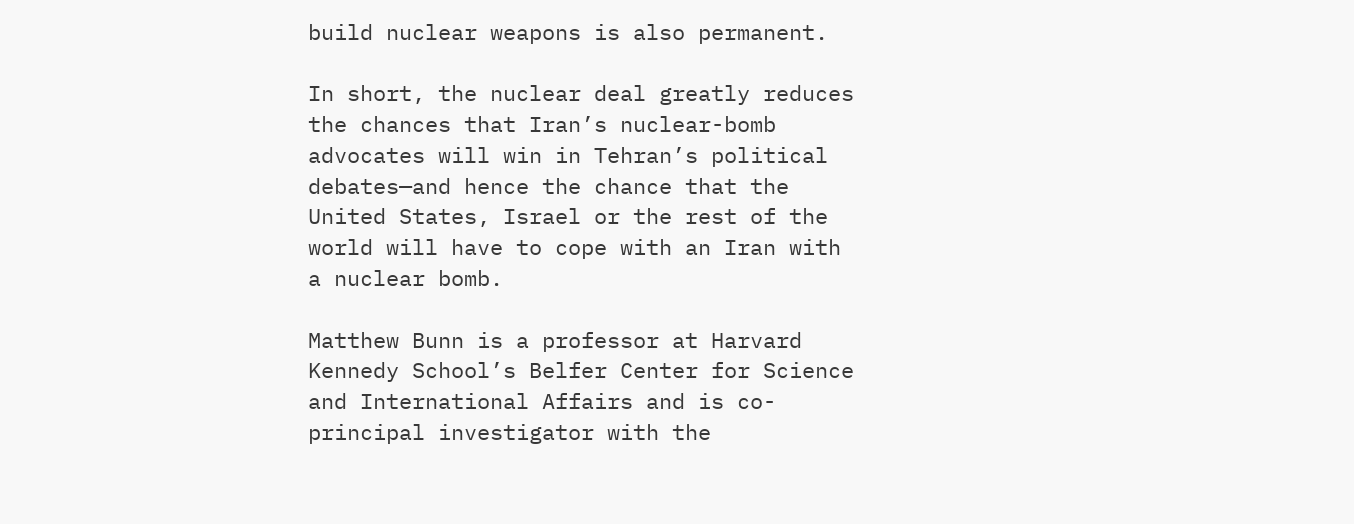build nuclear weapons is also permanent.

In short, the nuclear deal greatly reduces the chances that Iran’s nuclear-bomb advocates will win in Tehran’s political debates—and hence the chance that the United States, Israel or the rest of the world will have to cope with an Iran with a nuclear bomb.

Matthew Bunn is a professor at Harvard Kennedy School’s Belfer Center for Science and International Affairs and is co-principal investigator with the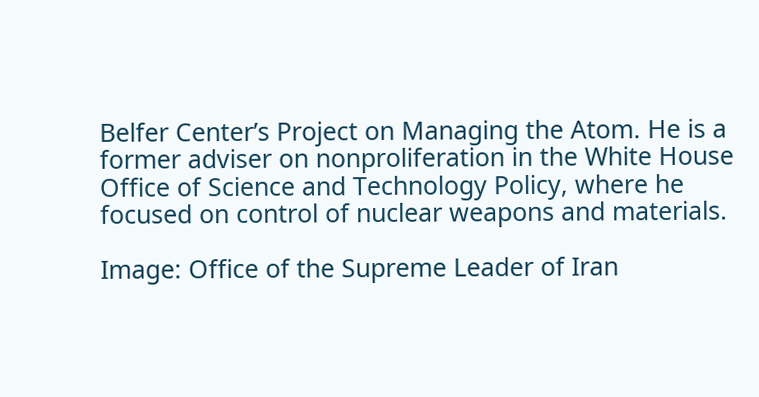Belfer Center’s Project on Managing the Atom. He is a former adviser on nonproliferation in the White House Office of Science and Technology Policy, where he focused on control of nuclear weapons and materials.

Image: Office of the Supreme Leader of Iran